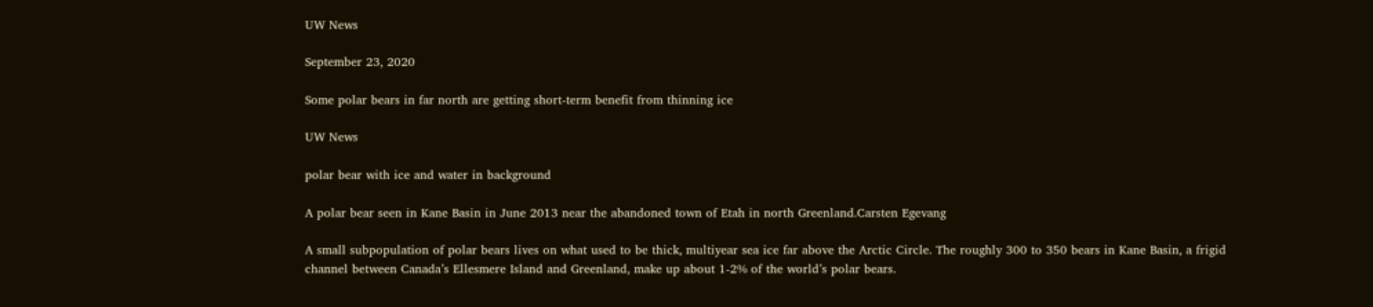UW News

September 23, 2020

Some polar bears in far north are getting short-term benefit from thinning ice

UW News

polar bear with ice and water in background

A polar bear seen in Kane Basin in June 2013 near the abandoned town of Etah in north Greenland.Carsten Egevang

A small subpopulation of polar bears lives on what used to be thick, multiyear sea ice far above the Arctic Circle. The roughly 300 to 350 bears in Kane Basin, a frigid channel between Canada’s Ellesmere Island and Greenland, make up about 1-2% of the world’s polar bears.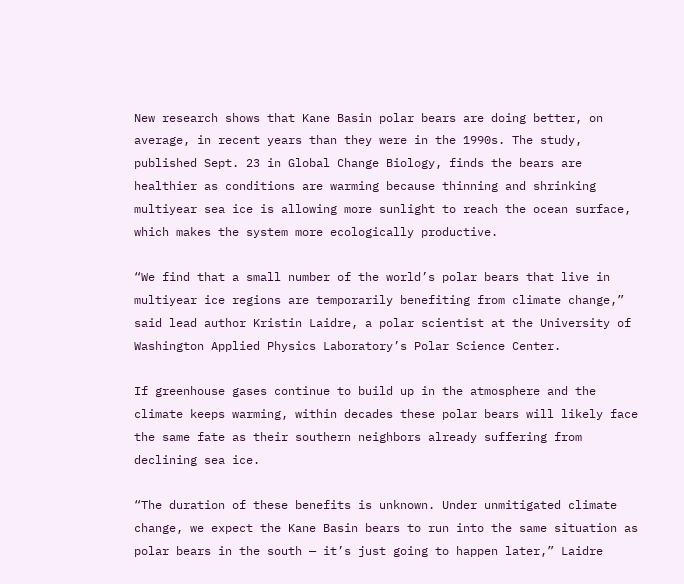New research shows that Kane Basin polar bears are doing better, on average, in recent years than they were in the 1990s. The study, published Sept. 23 in Global Change Biology, finds the bears are healthier as conditions are warming because thinning and shrinking multiyear sea ice is allowing more sunlight to reach the ocean surface, which makes the system more ecologically productive.

“We find that a small number of the world’s polar bears that live in multiyear ice regions are temporarily benefiting from climate change,” said lead author Kristin Laidre, a polar scientist at the University of Washington Applied Physics Laboratory’s Polar Science Center.

If greenhouse gases continue to build up in the atmosphere and the climate keeps warming, within decades these polar bears will likely face the same fate as their southern neighbors already suffering from declining sea ice.

“The duration of these benefits is unknown. Under unmitigated climate change, we expect the Kane Basin bears to run into the same situation as polar bears in the south — it’s just going to happen later,” Laidre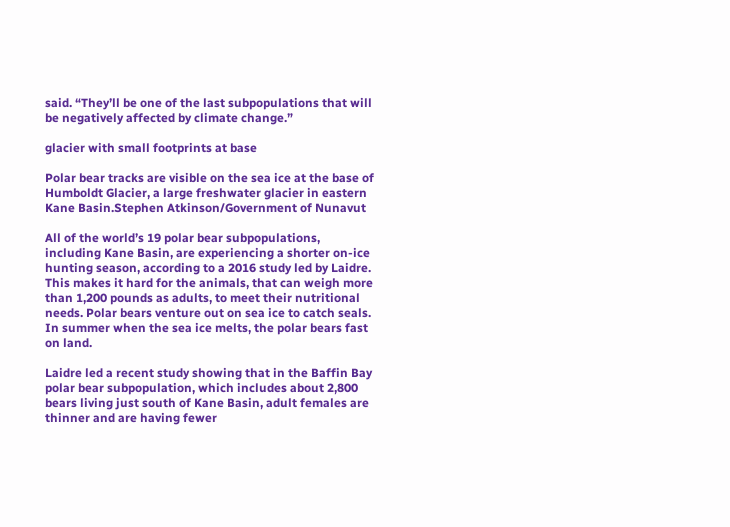said. “They’ll be one of the last subpopulations that will be negatively affected by climate change.”

glacier with small footprints at base

Polar bear tracks are visible on the sea ice at the base of Humboldt Glacier, a large freshwater glacier in eastern Kane Basin.Stephen Atkinson/Government of Nunavut

All of the world’s 19 polar bear subpopulations, including Kane Basin, are experiencing a shorter on-ice hunting season, according to a 2016 study led by Laidre. This makes it hard for the animals, that can weigh more than 1,200 pounds as adults, to meet their nutritional needs. Polar bears venture out on sea ice to catch seals. In summer when the sea ice melts, the polar bears fast on land.

Laidre led a recent study showing that in the Baffin Bay polar bear subpopulation, which includes about 2,800 bears living just south of Kane Basin, adult females are thinner and are having fewer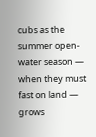cubs as the summer open-water season —  when they must fast on land —  grows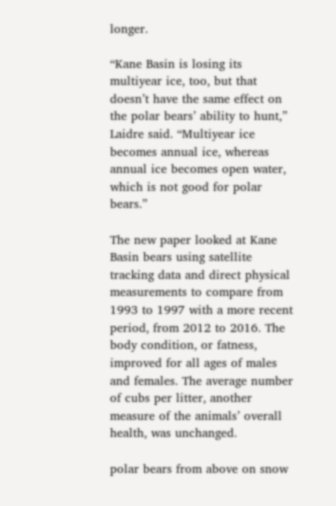longer.

“Kane Basin is losing its multiyear ice, too, but that doesn’t have the same effect on the polar bears’ ability to hunt,” Laidre said. “Multiyear ice becomes annual ice, whereas annual ice becomes open water, which is not good for polar bears.”

The new paper looked at Kane Basin bears using satellite tracking data and direct physical measurements to compare from 1993 to 1997 with a more recent period, from 2012 to 2016. The body condition, or fatness, improved for all ages of males and females. The average number of cubs per litter, another measure of the animals’ overall health, was unchanged.

polar bears from above on snow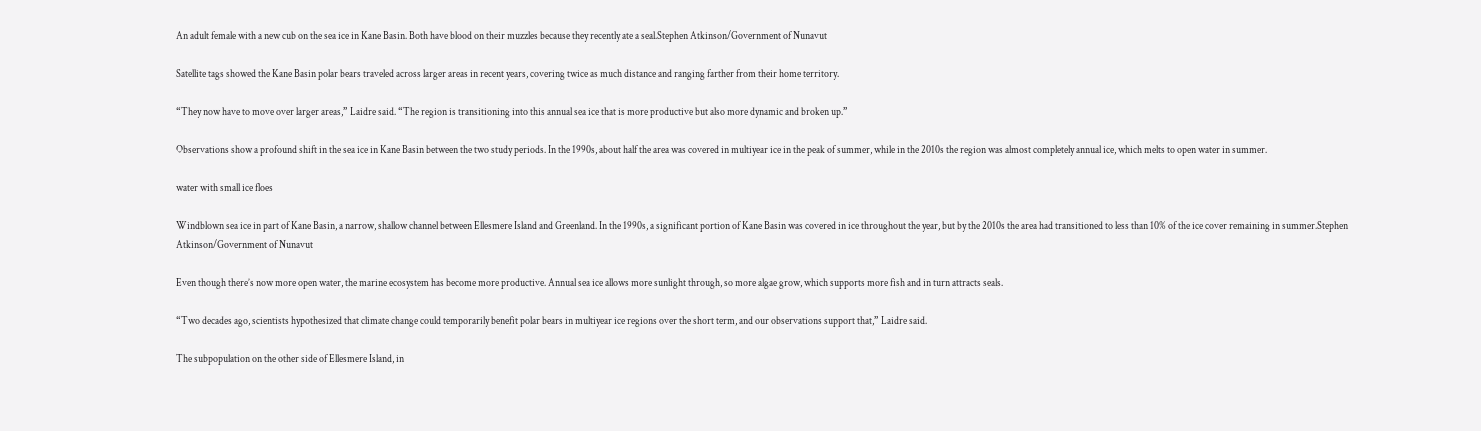An adult female with a new cub on the sea ice in Kane Basin. Both have blood on their muzzles because they recently ate a seal.Stephen Atkinson/Government of Nunavut

Satellite tags showed the Kane Basin polar bears traveled across larger areas in recent years, covering twice as much distance and ranging farther from their home territory.

“They now have to move over larger areas,” Laidre said. “The region is transitioning into this annual sea ice that is more productive but also more dynamic and broken up.”

Observations show a profound shift in the sea ice in Kane Basin between the two study periods. In the 1990s, about half the area was covered in multiyear ice in the peak of summer, while in the 2010s the region was almost completely annual ice, which melts to open water in summer.

water with small ice floes

Windblown sea ice in part of Kane Basin, a narrow, shallow channel between Ellesmere Island and Greenland. In the 1990s, a significant portion of Kane Basin was covered in ice throughout the year, but by the 2010s the area had transitioned to less than 10% of the ice cover remaining in summer.Stephen Atkinson/Government of Nunavut

Even though there’s now more open water, the marine ecosystem has become more productive. Annual sea ice allows more sunlight through, so more algae grow, which supports more fish and in turn attracts seals.

“Two decades ago, scientists hypothesized that climate change could temporarily benefit polar bears in multiyear ice regions over the short term, and our observations support that,” Laidre said.

The subpopulation on the other side of Ellesmere Island, in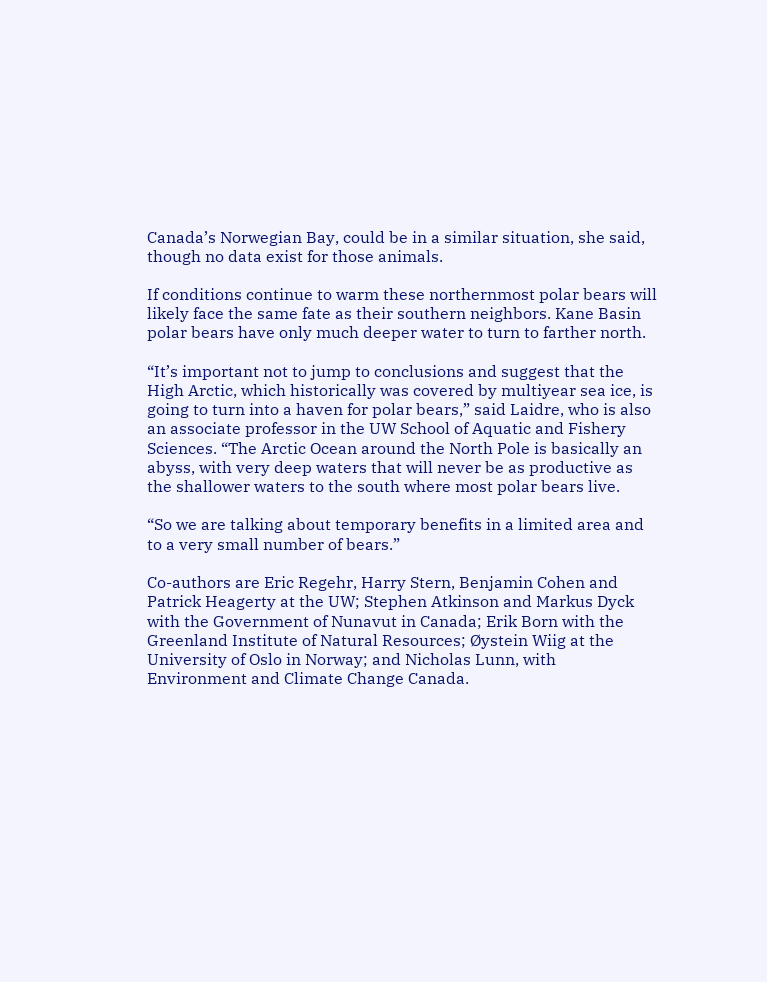Canada’s Norwegian Bay, could be in a similar situation, she said, though no data exist for those animals.

If conditions continue to warm these northernmost polar bears will likely face the same fate as their southern neighbors. Kane Basin polar bears have only much deeper water to turn to farther north.

“It’s important not to jump to conclusions and suggest that the High Arctic, which historically was covered by multiyear sea ice, is going to turn into a haven for polar bears,” said Laidre, who is also an associate professor in the UW School of Aquatic and Fishery Sciences. “The Arctic Ocean around the North Pole is basically an abyss, with very deep waters that will never be as productive as the shallower waters to the south where most polar bears live.

“So we are talking about temporary benefits in a limited area and to a very small number of bears.”

Co-authors are Eric Regehr, Harry Stern, Benjamin Cohen and Patrick Heagerty at the UW; Stephen Atkinson and Markus Dyck with the Government of Nunavut in Canada; Erik Born with the Greenland Institute of Natural Resources; Øystein Wiig at the University of Oslo in Norway; and Nicholas Lunn, with Environment and Climate Change Canada.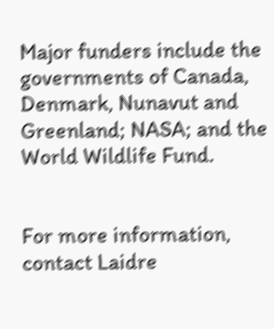Major funders include the governments of Canada, Denmark, Nunavut and Greenland; NASA; and the World Wildlife Fund.


For more information, contact Laidre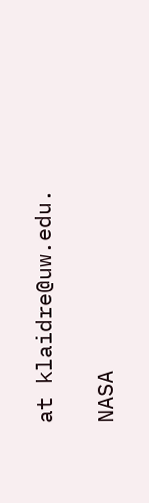at klaidre@uw.edu.

NASA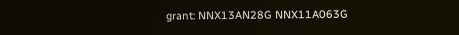grant: NNX13AN28G NNX11A063G